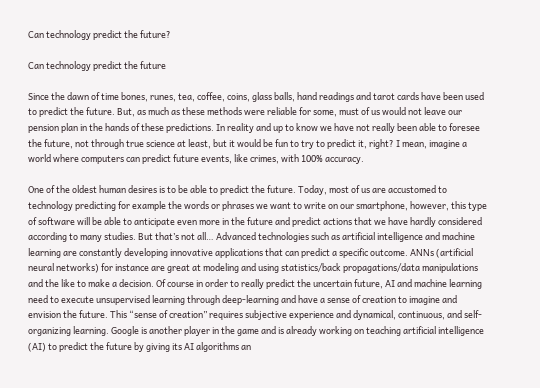Can technology predict the future?

Can technology predict the future

Since the dawn of time bones, runes, tea, coffee, coins, glass balls, hand readings and tarot cards have been used to predict the future. But, as much as these methods were reliable for some, must of us would not leave our pension plan in the hands of these predictions. In reality and up to know we have not really been able to foresee the future, not through true science at least, but it would be fun to try to predict it, right? I mean, imagine a world where computers can predict future events, like crimes, with 100% accuracy.

One of the oldest human desires is to be able to predict the future. Today, most of us are accustomed to technology predicting for example the words or phrases we want to write on our smartphone, however, this type of software will be able to anticipate even more in the future and predict actions that we have hardly considered according to many studies. But that’s not all… Advanced technologies such as artificial intelligence and machine learning are constantly developing innovative applications that can predict a specific outcome. ANNs (artificial neural networks) for instance are great at modeling and using statistics/back propagations/data manipulations and the like to make a decision. Of course in order to really predict the uncertain future, AI and machine learning need to execute unsupervised learning through deep-learning and have a sense of creation to imagine and envision the future. This “sense of creation” requires subjective experience and dynamical, continuous, and self-organizing learning. Google is another player in the game and is already working on teaching artificial intelligence (AI) to predict the future by giving its AI algorithms an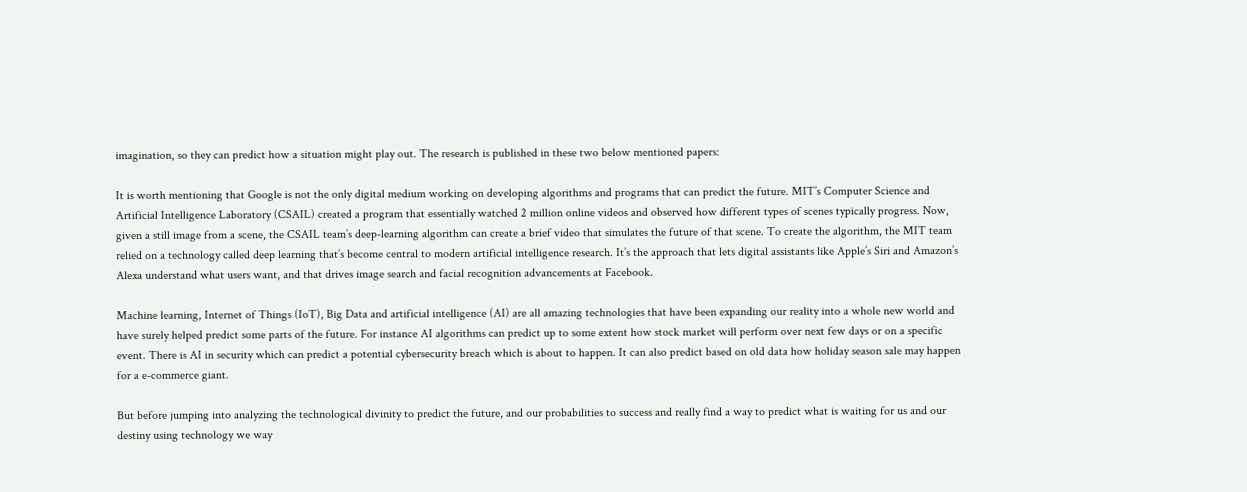imagination, so they can predict how a situation might play out. The research is published in these two below mentioned papers:

It is worth mentioning that Google is not the only digital medium working on developing algorithms and programs that can predict the future. MIT’s Computer Science and Artificial Intelligence Laboratory (CSAIL) created a program that essentially watched 2 million online videos and observed how different types of scenes typically progress. Now, given a still image from a scene, the CSAIL team’s deep-learning algorithm can create a brief video that simulates the future of that scene. To create the algorithm, the MIT team relied on a technology called deep learning that’s become central to modern artificial intelligence research. It’s the approach that lets digital assistants like Apple’s Siri and Amazon’s Alexa understand what users want, and that drives image search and facial recognition advancements at Facebook.

Machine learning, Internet of Things (IoT), Big Data and artificial intelligence (AI) are all amazing technologies that have been expanding our reality into a whole new world and have surely helped predict some parts of the future. For instance AI algorithms can predict up to some extent how stock market will perform over next few days or on a specific event. There is AI in security which can predict a potential cybersecurity breach which is about to happen. It can also predict based on old data how holiday season sale may happen for a e-commerce giant.

But before jumping into analyzing the technological divinity to predict the future, and our probabilities to success and really find a way to predict what is waiting for us and our destiny using technology we way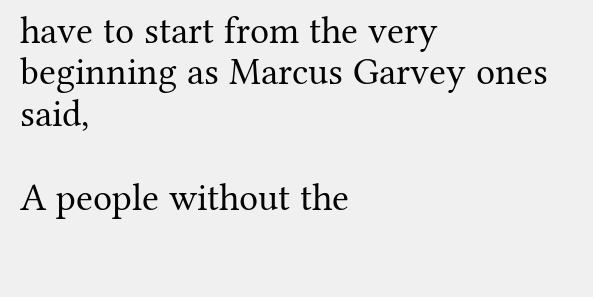have to start from the very beginning as Marcus Garvey ones said,

A people without the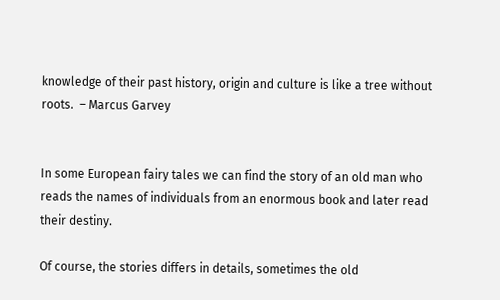knowledge of their past history, origin and culture is like a tree without roots.  – Marcus Garvey


In some European fairy tales we can find the story of an old man who reads the names of individuals from an enormous book and later read their destiny.

Of course, the stories differs in details, sometimes the old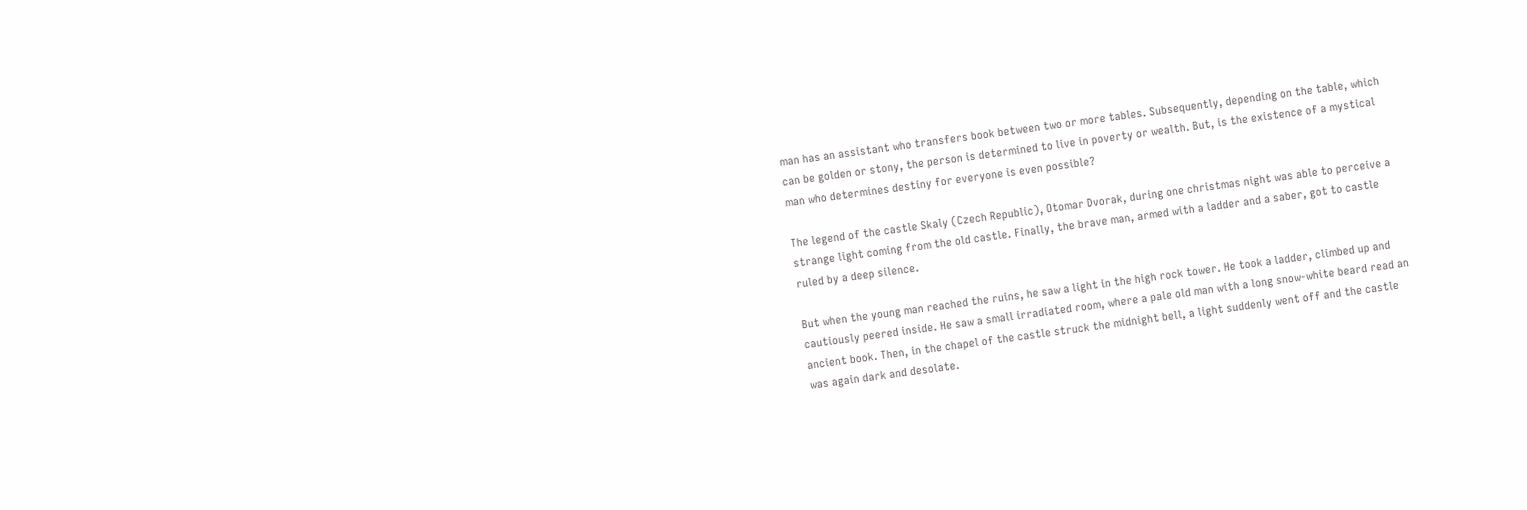man has an assistant who transfers book between two or more tables. Subsequently, depending on the table, which can be golden or stony, the person is determined to live in poverty or wealth. But, is the existence of a mystical man who determines destiny for everyone is even possible?

The legend of the castle Skaly (Czech Republic), Otomar Dvorak, during one christmas night was able to perceive a strange light coming from the old castle. Finally, the brave man, armed with a ladder and a saber, got to castle ruled by a deep silence.

But when the young man reached the ruins, he saw a light in the high rock tower. He took a ladder, climbed up and cautiously peered inside. He saw a small irradiated room, where a pale old man with a long snow-white beard read an ancient book. Then, in the chapel of the castle struck the midnight bell, a light suddenly went off and the castle was again dark and desolate.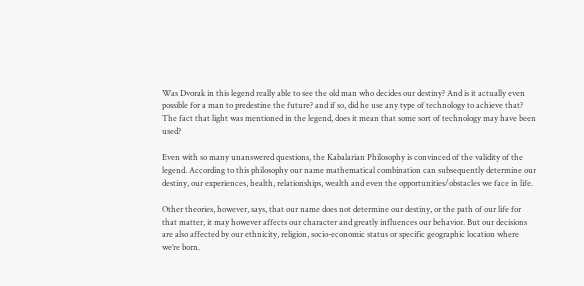Was Dvorak in this legend really able to see the old man who decides our destiny? And is it actually even possible for a man to predestine the future? and if so, did he use any type of technology to achieve that? The fact that light was mentioned in the legend, does it mean that some sort of technology may have been used?

Even with so many unanswered questions, the Kabalarian Philosophy is convinced of the validity of the legend. According to this philosophy our name mathematical combination can subsequently determine our destiny, our experiences, health, relationships, wealth and even the opportunities/obstacles we face in life.

Other theories, however, says, that our name does not determine our destiny, or the path of our life for that matter, it may however affects our character and greatly influences our behavior. But our decisions are also affected by our ethnicity, religion, socio-economic status or specific geographic location where we’re born.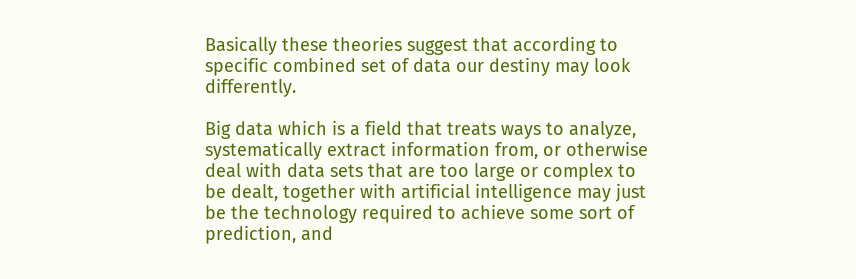Basically these theories suggest that according to specific combined set of data our destiny may look differently.

Big data which is a field that treats ways to analyze, systematically extract information from, or otherwise deal with data sets that are too large or complex to be dealt, together with artificial intelligence may just be the technology required to achieve some sort of prediction, and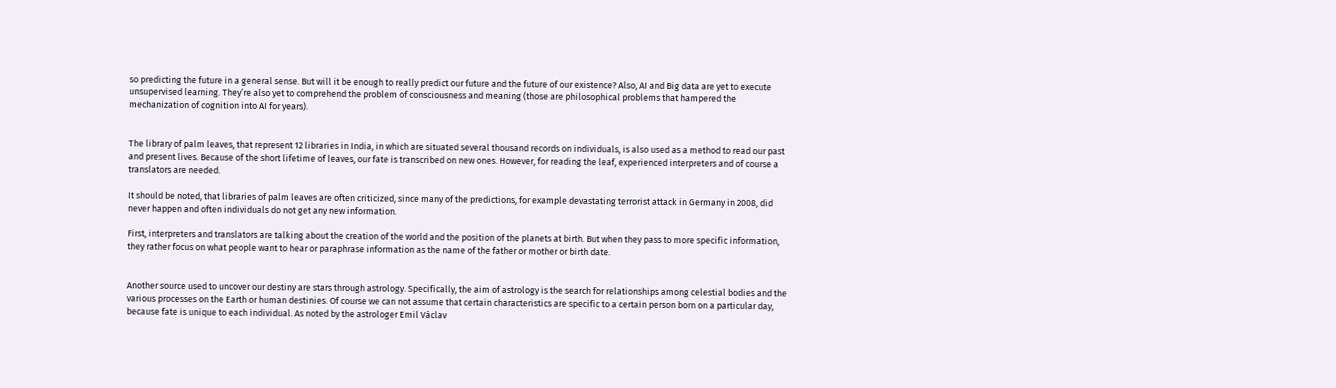so predicting the future in a general sense. But will it be enough to really predict our future and the future of our existence? Also, AI and Big data are yet to execute unsupervised learning. They’re also yet to comprehend the problem of consciousness and meaning (those are philosophical problems that hampered the mechanization of cognition into AI for years).


The library of palm leaves, that represent 12 libraries in India, in which are situated several thousand records on individuals, is also used as a method to read our past and present lives. Because of the short lifetime of leaves, our fate is transcribed on new ones. However, for reading the leaf, experienced interpreters and of course a translators are needed.

It should be noted, that libraries of palm leaves are often criticized, since many of the predictions, for example devastating terrorist attack in Germany in 2008, did never happen and often individuals do not get any new information.

First, interpreters and translators are talking about the creation of the world and the position of the planets at birth. But when they pass to more specific information, they rather focus on what people want to hear or paraphrase information as the name of the father or mother or birth date.


Another source used to uncover our destiny are stars through astrology. Specifically, the aim of astrology is the search for relationships among celestial bodies and the various processes on the Earth or human destinies. Of course we can not assume that certain characteristics are specific to a certain person born on a particular day, because fate is unique to each individual. As noted by the astrologer Emil Václav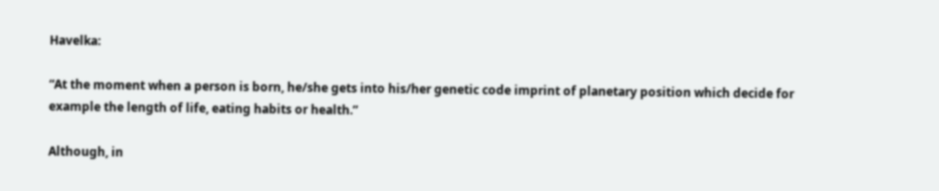Havelka:

“At the moment when a person is born, he/she gets into his/her genetic code imprint of planetary position which decide for example the length of life, eating habits or health.”

Although, in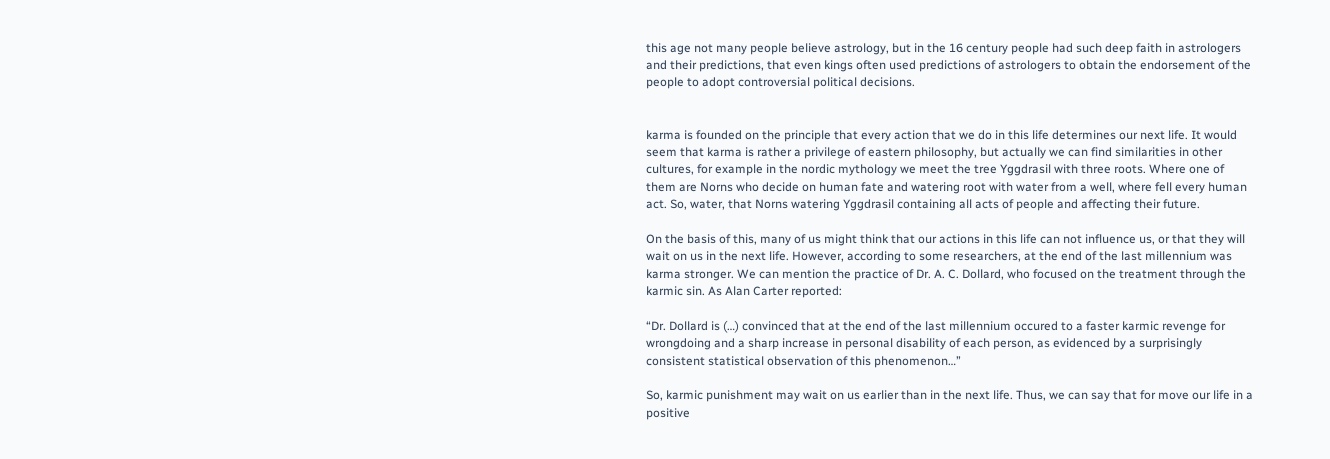this age not many people believe astrology, but in the 16 century people had such deep faith in astrologers and their predictions, that even kings often used predictions of astrologers to obtain the endorsement of the people to adopt controversial political decisions.


karma is founded on the principle that every action that we do in this life determines our next life. It would seem that karma is rather a privilege of eastern philosophy, but actually we can find similarities in other cultures, for example in the nordic mythology we meet the tree Yggdrasil with three roots. Where one of them are Norns who decide on human fate and watering root with water from a well, where fell every human act. So, water, that Norns watering Yggdrasil containing all acts of people and affecting their future.

On the basis of this, many of us might think that our actions in this life can not influence us, or that they will wait on us in the next life. However, according to some researchers, at the end of the last millennium was karma stronger. We can mention the practice of Dr. A. C. Dollard, who focused on the treatment through the karmic sin. As Alan Carter reported:

“Dr. Dollard is (…) convinced that at the end of the last millennium occured to a faster karmic revenge for wrongdoing and a sharp increase in personal disability of each person, as evidenced by a surprisingly consistent statistical observation of this phenomenon…”

So, karmic punishment may wait on us earlier than in the next life. Thus, we can say that for move our life in a positive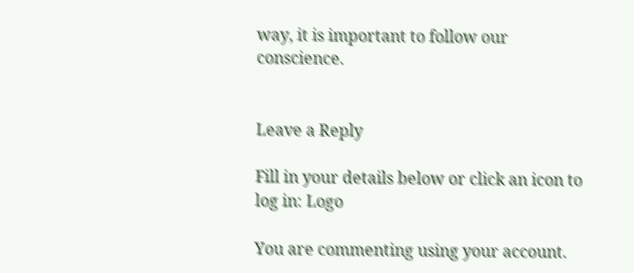way, it is important to follow our conscience.


Leave a Reply

Fill in your details below or click an icon to log in: Logo

You are commenting using your account.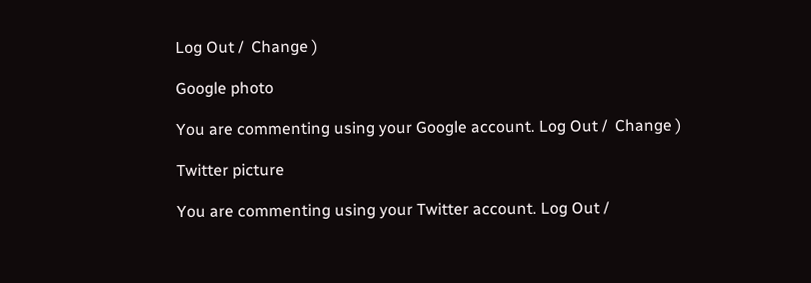Log Out /  Change )

Google photo

You are commenting using your Google account. Log Out /  Change )

Twitter picture

You are commenting using your Twitter account. Log Out /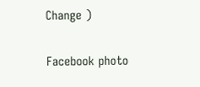Change )

Facebook photo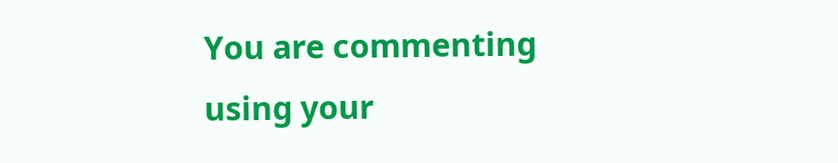You are commenting using your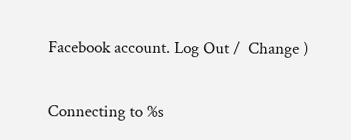Facebook account. Log Out /  Change )

Connecting to %s